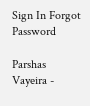Sign In Forgot Password

Parshas Vayeira -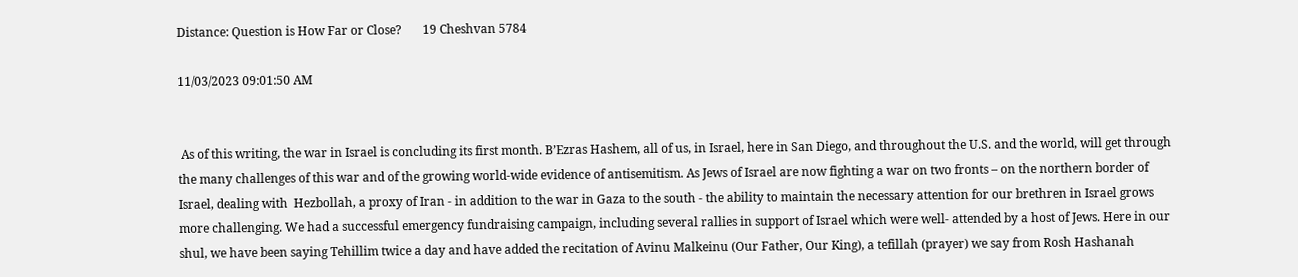Distance: Question is How Far or Close?       19 Cheshvan 5784

11/03/2023 09:01:50 AM


 As of this writing, the war in Israel is concluding its first month. B’Ezras Hashem, all of us, in Israel, here in San Diego, and throughout the U.S. and the world, will get through the many challenges of this war and of the growing world-wide evidence of antisemitism. As Jews of Israel are now fighting a war on two fronts – on the northern border of Israel, dealing with  Hezbollah, a proxy of Iran - in addition to the war in Gaza to the south - the ability to maintain the necessary attention for our brethren in Israel grows more challenging. We had a successful emergency fundraising campaign, including several rallies in support of Israel which were well- attended by a host of Jews. Here in our shul, we have been saying Tehillim twice a day and have added the recitation of Avinu Malkeinu (Our Father, Our King), a tefillah (prayer) we say from Rosh Hashanah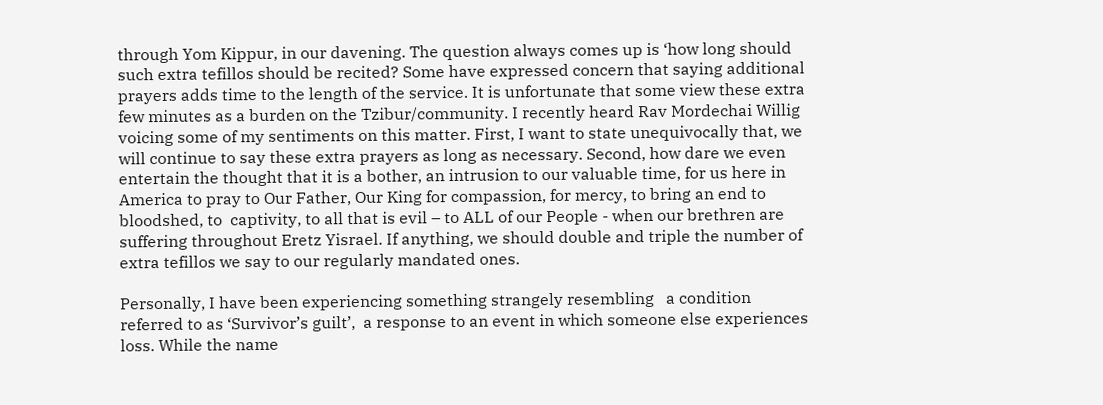through Yom Kippur, in our davening. The question always comes up is ‘how long should such extra tefillos should be recited? Some have expressed concern that saying additional prayers adds time to the length of the service. It is unfortunate that some view these extra few minutes as a burden on the Tzibur/community. I recently heard Rav Mordechai Willig voicing some of my sentiments on this matter. First, I want to state unequivocally that, we will continue to say these extra prayers as long as necessary. Second, how dare we even entertain the thought that it is a bother, an intrusion to our valuable time, for us here in America to pray to Our Father, Our King for compassion, for mercy, to bring an end to bloodshed, to  captivity, to all that is evil – to ALL of our People - when our brethren are suffering throughout Eretz Yisrael. If anything, we should double and triple the number of extra tefillos we say to our regularly mandated ones.

Personally, I have been experiencing something strangely resembling   a condition referred to as ‘Survivor’s guilt’,  a response to an event in which someone else experiences loss. While the name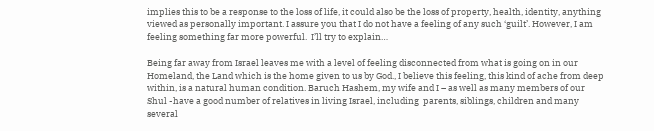implies this to be a response to the loss of life, it could also be the loss of property, health, identity, anything viewed as personally important. I assure you that I do not have a feeling of any such ‘guilt’. However, I am feeling something far more powerful.  I’ll try to explain…

Being far away from Israel leaves me with a level of feeling disconnected from what is going on in our Homeland, the Land which is the home given to us by God., I believe this feeling, this kind of ache from deep within, is a natural human condition. Baruch Hashem, my wife and I – as well as many members of our Shul -have a good number of relatives in living Israel, including  parents, siblings, children and many several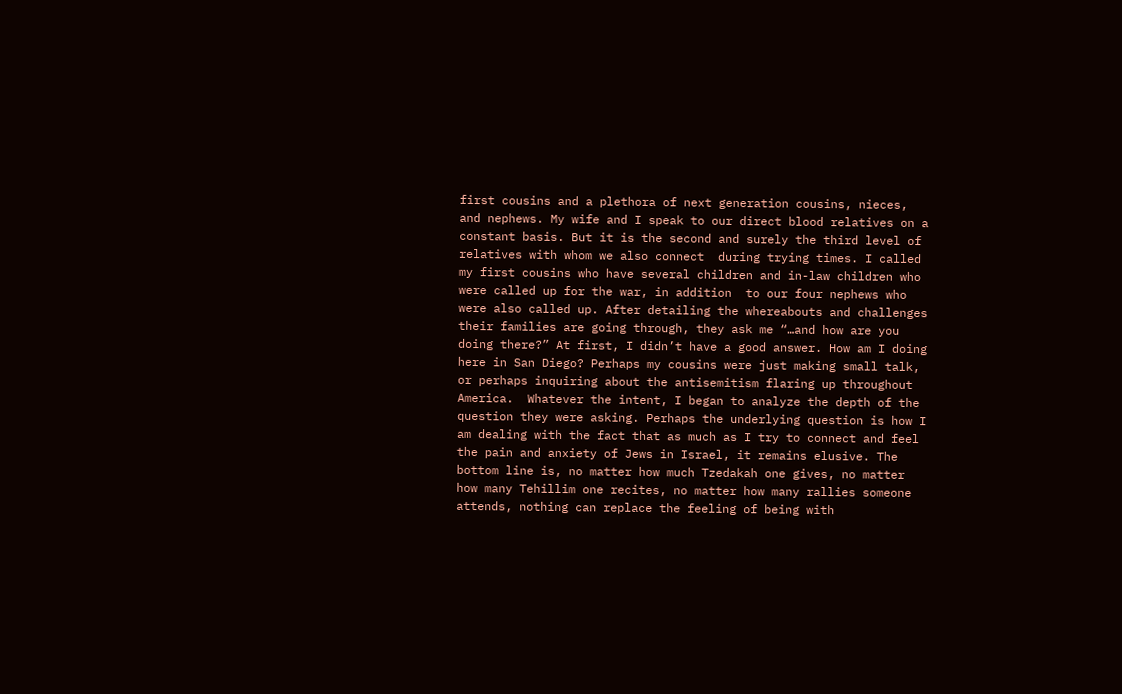first cousins and a plethora of next generation cousins, nieces, and nephews. My wife and I speak to our direct blood relatives on a constant basis. But it is the second and surely the third level of relatives with whom we also connect  during trying times. I called my first cousins who have several children and in-law children who were called up for the war, in addition  to our four nephews who were also called up. After detailing the whereabouts and challenges their families are going through, they ask me “…and how are you doing there?” At first, I didn’t have a good answer. How am I doing here in San Diego? Perhaps my cousins were just making small talk, or perhaps inquiring about the antisemitism flaring up throughout America.  Whatever the intent, I began to analyze the depth of the question they were asking. Perhaps the underlying question is how I am dealing with the fact that as much as I try to connect and feel the pain and anxiety of Jews in Israel, it remains elusive. The bottom line is, no matter how much Tzedakah one gives, no matter how many Tehillim one recites, no matter how many rallies someone attends, nothing can replace the feeling of being with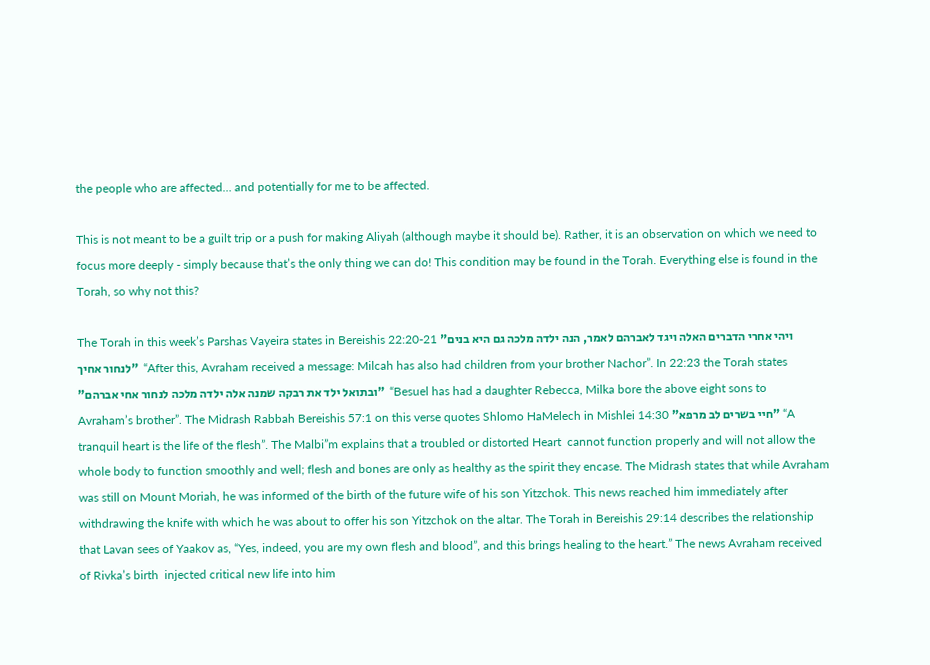the people who are affected… and potentially for me to be affected.

This is not meant to be a guilt trip or a push for making Aliyah (although maybe it should be). Rather, it is an observation on which we need to focus more deeply - simply because that’s the only thing we can do! This condition may be found in the Torah. Everything else is found in the Torah, so why not this?

The Torah in this week’s Parshas Vayeira states in Bereishis 22:20-21 "ויהי אחרי הדברים האלה ויגד לאברהם לאמר, הנה ילדה מלכה גם היא בנים לנחור אחיך"  “After this, Avraham received a message: Milcah has also had children from your brother Nachor”. In 22:23 the Torah states "ובתואל ילד את רבקה שמנה אלה ילדה מלכה לנחור אחי אברהם"  “Besuel has had a daughter Rebecca, Milka bore the above eight sons to Avraham’s brother”. The Midrash Rabbah Bereishis 57:1 on this verse quotes Shlomo HaMelech in Mishlei 14:30 "חיי בשרים לב מרפא" “A tranquil heart is the life of the flesh”. The Malbi”m explains that a troubled or distorted Heart  cannot function properly and will not allow the whole body to function smoothly and well; flesh and bones are only as healthy as the spirit they encase. The Midrash states that while Avraham was still on Mount Moriah, he was informed of the birth of the future wife of his son Yitzchok. This news reached him immediately after withdrawing the knife with which he was about to offer his son Yitzchok on the altar. The Torah in Bereishis 29:14 describes the relationship that Lavan sees of Yaakov as, “Yes, indeed, you are my own flesh and blood”, and this brings healing to the heart.” The news Avraham received of Rivka’s birth  injected critical new life into him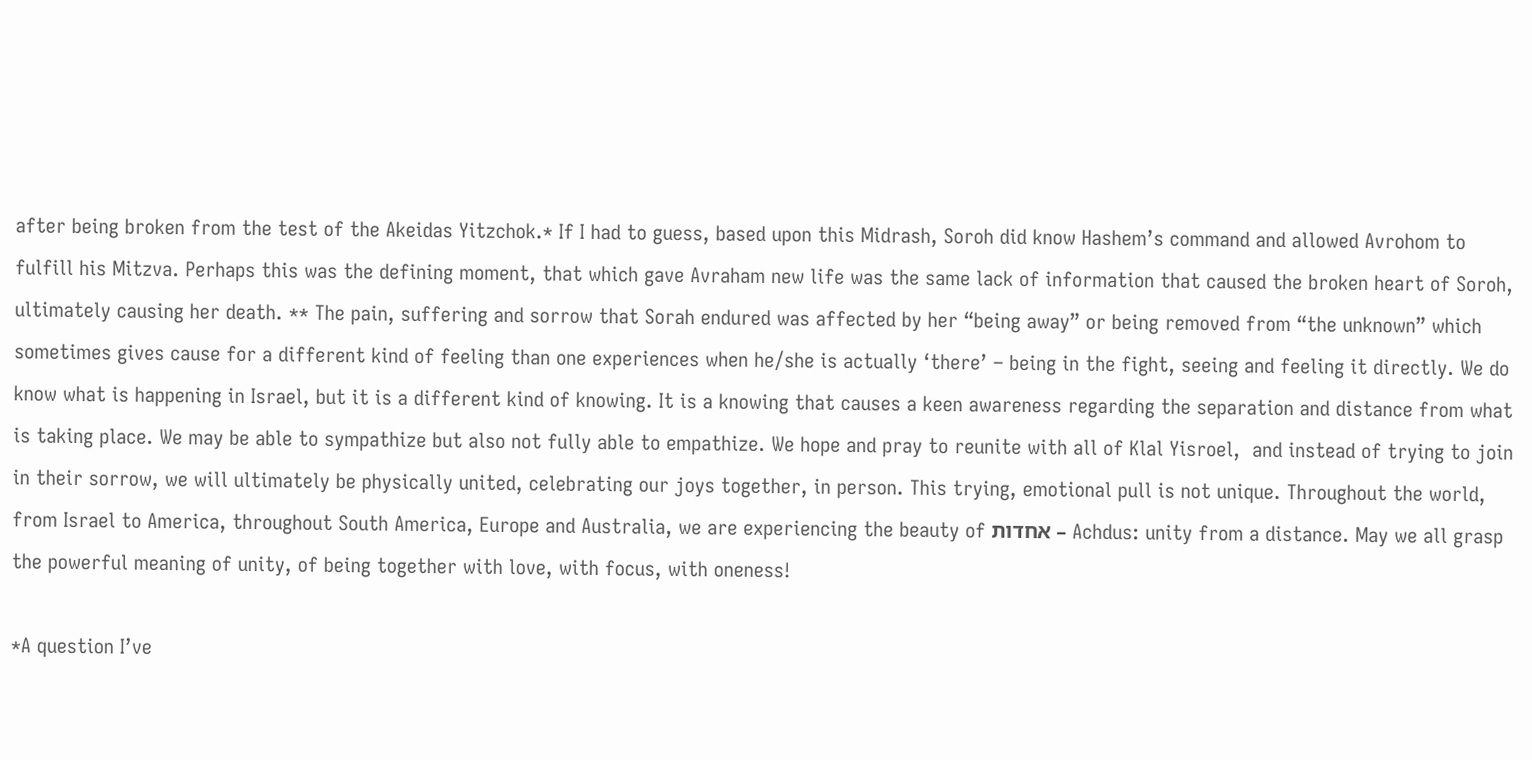after being broken from the test of the Akeidas Yitzchok.* If I had to guess, based upon this Midrash, Soroh did know Hashem’s command and allowed Avrohom to fulfill his Mitzva. Perhaps this was the defining moment, that which gave Avraham new life was the same lack of information that caused the broken heart of Soroh, ultimately causing her death. ** The pain, suffering and sorrow that Sorah endured was affected by her “being away” or being removed from “the unknown” which sometimes gives cause for a different kind of feeling than one experiences when he/she is actually ‘there’ – being in the fight, seeing and feeling it directly. We do know what is happening in Israel, but it is a different kind of knowing. It is a knowing that causes a keen awareness regarding the separation and distance from what is taking place. We may be able to sympathize but also not fully able to empathize. We hope and pray to reunite with all of Klal Yisroel,  and instead of trying to join in their sorrow, we will ultimately be physically united, celebrating our joys together, in person. This trying, emotional pull is not unique. Throughout the world, from Israel to America, throughout South America, Europe and Australia, we are experiencing the beauty of אחדות – Achdus: unity from a distance. May we all grasp the powerful meaning of unity, of being together with love, with focus, with oneness!

*A question I’ve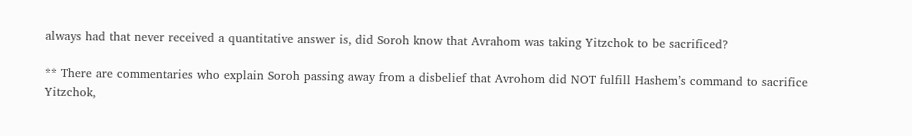always had that never received a quantitative answer is, did Soroh know that Avrahom was taking Yitzchok to be sacrificed?

** There are commentaries who explain Soroh passing away from a disbelief that Avrohom did NOT fulfill Hashem’s command to sacrifice Yitzchok,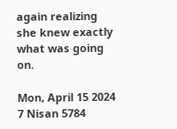again realizing she knew exactly what was going on.

Mon, April 15 2024 7 Nisan 5784